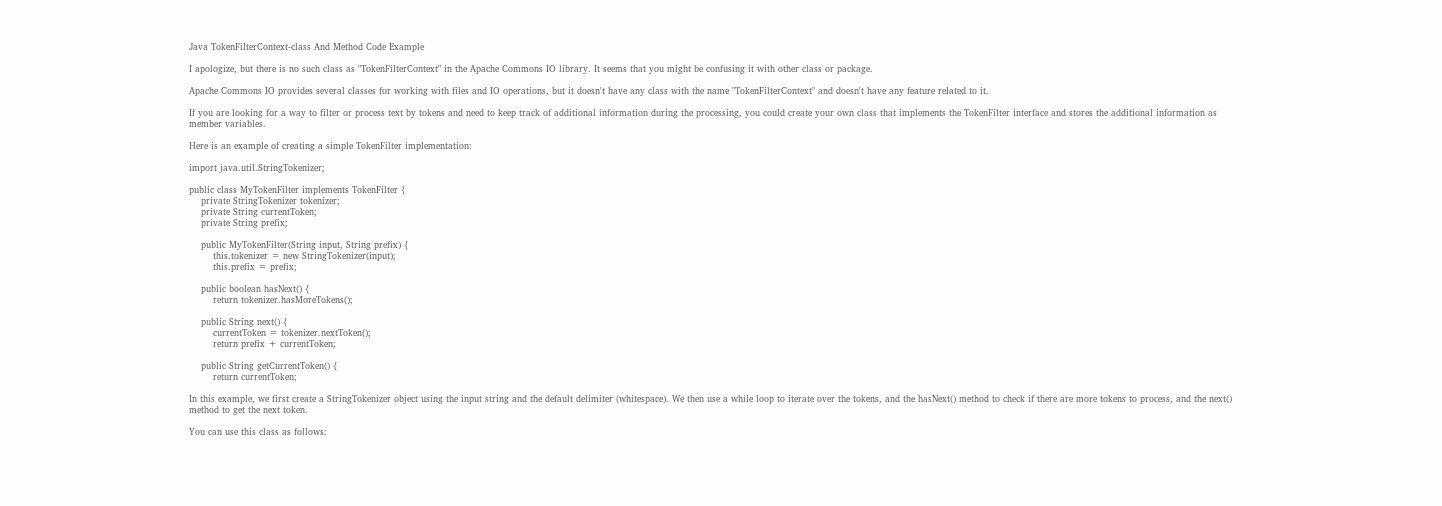Java TokenFilterContext-class And Method Code Example

I apologize, but there is no such class as "TokenFilterContext" in the Apache Commons IO library. It seems that you might be confusing it with other class or package.

Apache Commons IO provides several classes for working with files and IO operations, but it doesn't have any class with the name "TokenFilterContext" and doesn't have any feature related to it.

If you are looking for a way to filter or process text by tokens and need to keep track of additional information during the processing, you could create your own class that implements the TokenFilter interface and stores the additional information as member variables.

Here is an example of creating a simple TokenFilter implementation:

import java.util.StringTokenizer;

public class MyTokenFilter implements TokenFilter {
    private StringTokenizer tokenizer;
    private String currentToken;
    private String prefix;

    public MyTokenFilter(String input, String prefix) {
        this.tokenizer = new StringTokenizer(input);
        this.prefix = prefix;

    public boolean hasNext() {
        return tokenizer.hasMoreTokens();

    public String next() {
        currentToken = tokenizer.nextToken();
        return prefix + currentToken;

    public String getCurrentToken() {
        return currentToken;

In this example, we first create a StringTokenizer object using the input string and the default delimiter (whitespace). We then use a while loop to iterate over the tokens, and the hasNext() method to check if there are more tokens to process, and the next() method to get the next token.

You can use this class as follows: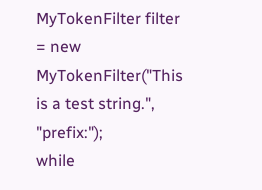MyTokenFilter filter = new MyTokenFilter("This is a test string.", "prefix:");
while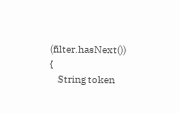(filter.hasNext()) {
    String token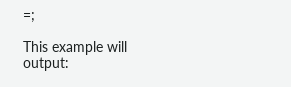=;

This example will output: